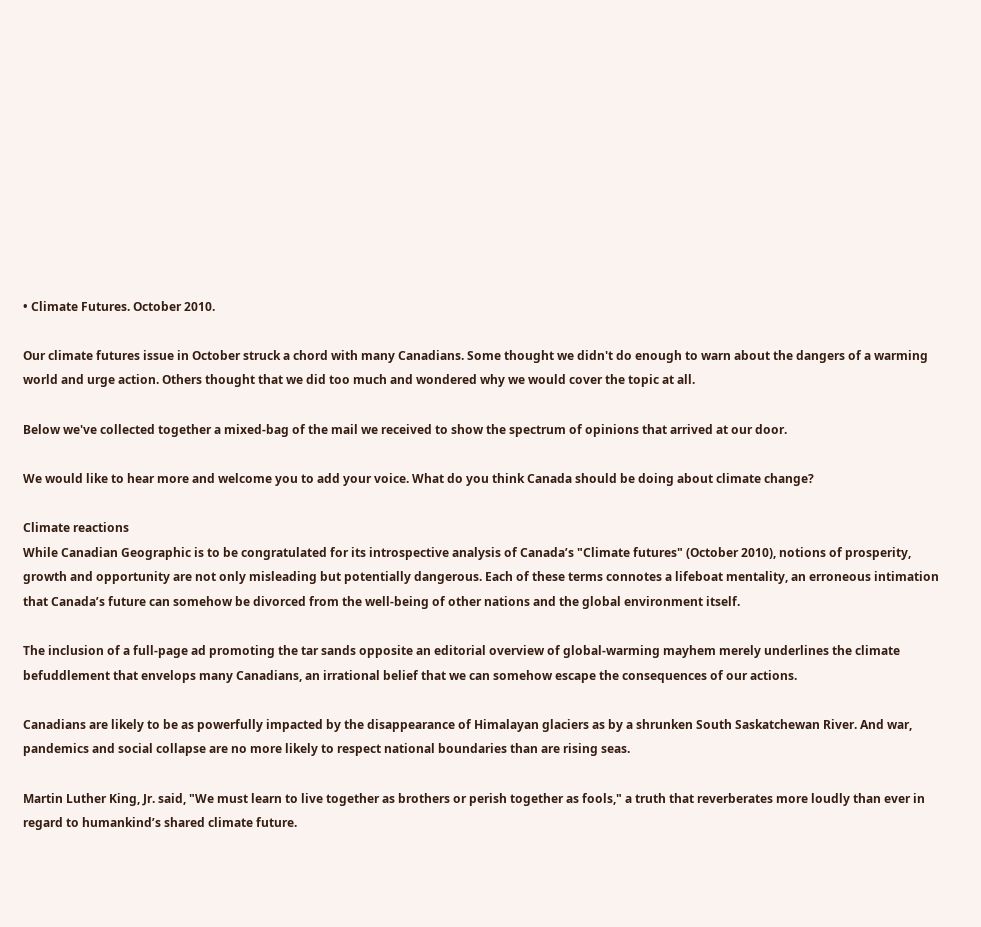• Climate Futures. October 2010.

Our climate futures issue in October struck a chord with many Canadians. Some thought we didn't do enough to warn about the dangers of a warming world and urge action. Others thought that we did too much and wondered why we would cover the topic at all.

Below we've collected together a mixed-bag of the mail we received to show the spectrum of opinions that arrived at our door.

We would like to hear more and welcome you to add your voice. What do you think Canada should be doing about climate change?

Climate reactions
While Canadian Geographic is to be congratulated for its introspective analysis of Canada’s "Climate futures" (October 2010), notions of prosperity, growth and opportunity are not only misleading but potentially dangerous. Each of these terms connotes a lifeboat mentality, an erroneous intimation that Canada’s future can somehow be divorced from the well-being of other nations and the global environment itself.

The inclusion of a full-page ad promoting the tar sands opposite an editorial overview of global-warming mayhem merely underlines the climate befuddlement that envelops many Canadians, an irrational belief that we can somehow escape the consequences of our actions.

Canadians are likely to be as powerfully impacted by the disappearance of Himalayan glaciers as by a shrunken South Saskatchewan River. And war, pandemics and social collapse are no more likely to respect national boundaries than are rising seas.

Martin Luther King, Jr. said, "We must learn to live together as brothers or perish together as fools," a truth that reverberates more loudly than ever in regard to humankind’s shared climate future.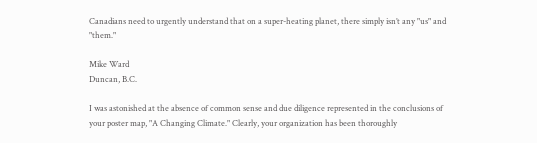Canadians need to urgently understand that on a super-heating planet, there simply isn’t any "us" and "them."

Mike Ward
Duncan, B.C.

I was astonished at the absence of common sense and due diligence represented in the conclusions of your poster map, "A Changing Climate." Clearly, your organization has been thoroughly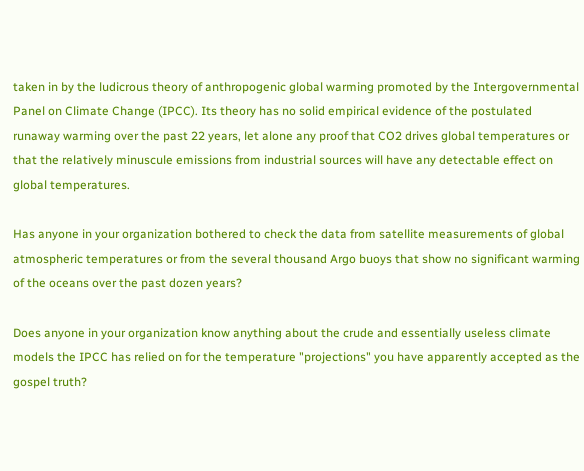taken in by the ludicrous theory of anthropogenic global warming promoted by the Intergovernmental Panel on Climate Change (IPCC). Its theory has no solid empirical evidence of the postulated runaway warming over the past 22 years, let alone any proof that CO2 drives global temperatures or that the relatively minuscule emissions from industrial sources will have any detectable effect on global temperatures.

Has anyone in your organization bothered to check the data from satellite measurements of global atmospheric temperatures or from the several thousand Argo buoys that show no significant warming of the oceans over the past dozen years?

Does anyone in your organization know anything about the crude and essentially useless climate models the IPCC has relied on for the temperature "projections" you have apparently accepted as the gospel truth?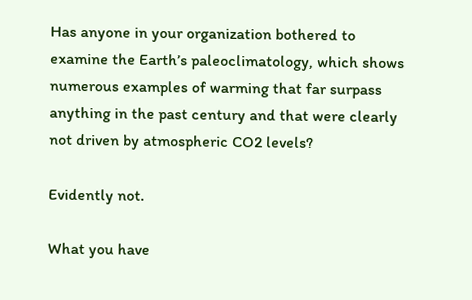Has anyone in your organization bothered to examine the Earth’s paleoclimatology, which shows numerous examples of warming that far surpass anything in the past century and that were clearly not driven by atmospheric CO2 levels?

Evidently not.

What you have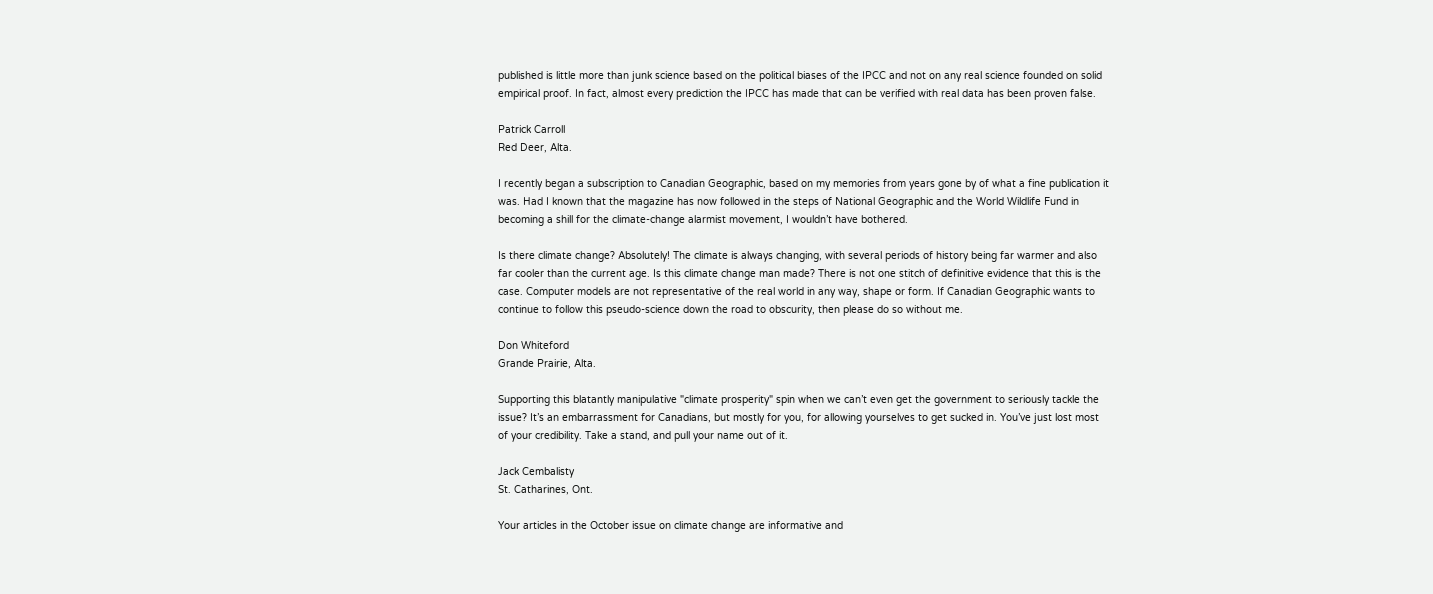published is little more than junk science based on the political biases of the IPCC and not on any real science founded on solid empirical proof. In fact, almost every prediction the IPCC has made that can be verified with real data has been proven false.

Patrick Carroll
Red Deer, Alta.

I recently began a subscription to Canadian Geographic, based on my memories from years gone by of what a fine publication it was. Had I known that the magazine has now followed in the steps of National Geographic and the World Wildlife Fund in becoming a shill for the climate-change alarmist movement, I wouldn’t have bothered.

Is there climate change? Absolutely! The climate is always changing, with several periods of history being far warmer and also far cooler than the current age. Is this climate change man made? There is not one stitch of definitive evidence that this is the case. Computer models are not representative of the real world in any way, shape or form. If Canadian Geographic wants to continue to follow this pseudo-science down the road to obscurity, then please do so without me.

Don Whiteford
Grande Prairie, Alta.

Supporting this blatantly manipulative "climate prosperity" spin when we can’t even get the government to seriously tackle the issue? It’s an embarrassment for Canadians, but mostly for you, for allowing yourselves to get sucked in. You’ve just lost most of your credibility. Take a stand, and pull your name out of it.

Jack Cembalisty
St. Catharines, Ont.

Your articles in the October issue on climate change are informative and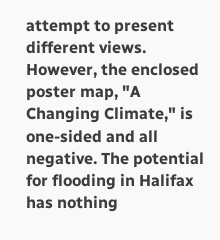attempt to present different views. However, the enclosed poster map, "A Changing Climate," is one-sided and all negative. The potential for flooding in Halifax has nothing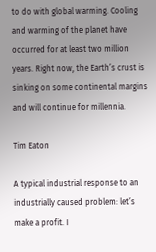to do with global warming. Cooling and warming of the planet have occurred for at least two million years. Right now, the Earth’s crust is sinking on some continental margins and will continue for millennia.

Tim Eaton

A typical industrial response to an industrially caused problem: let’s make a profit. I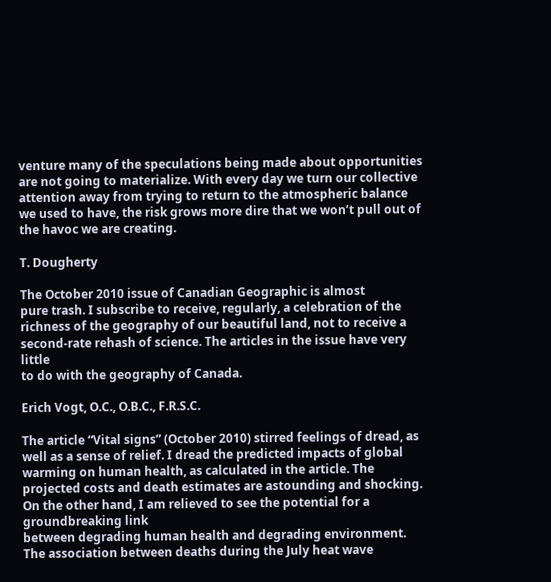venture many of the speculations being made about opportunities
are not going to materialize. With every day we turn our collective attention away from trying to return to the atmospheric balance we used to have, the risk grows more dire that we won’t pull out of the havoc we are creating.

T. Dougherty

The October 2010 issue of Canadian Geographic is almost
pure trash. I subscribe to receive, regularly, a celebration of the richness of the geography of our beautiful land, not to receive a second-rate rehash of science. The articles in the issue have very little
to do with the geography of Canada.

Erich Vogt, O.C., O.B.C., F.R.S.C.

The article “Vital signs” (October 2010) stirred feelings of dread, as well as a sense of relief. I dread the predicted impacts of global warming on human health, as calculated in the article. The projected costs and death estimates are astounding and shocking. On the other hand, I am relieved to see the potential for a groundbreaking link
between degrading human health and degrading environment. The association between deaths during the July heat wave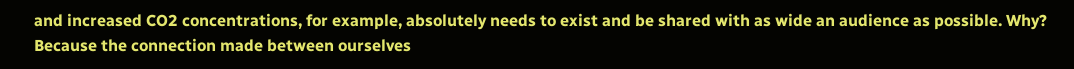and increased CO2 concentrations, for example, absolutely needs to exist and be shared with as wide an audience as possible. Why? Because the connection made between ourselves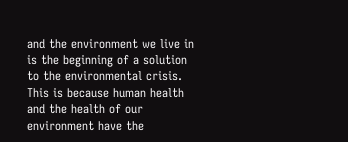and the environment we live in is the beginning of a solution to the environmental crisis. This is because human health and the health of our environment have the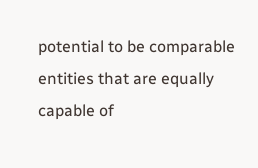potential to be comparable entities that are equally capable of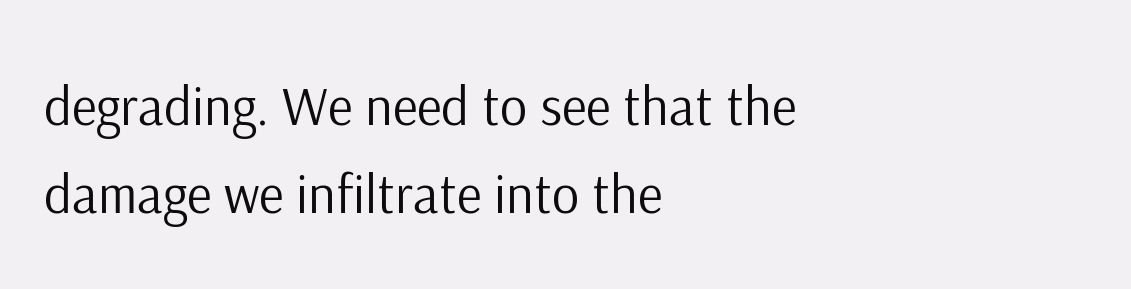degrading. We need to see that the damage we infiltrate into the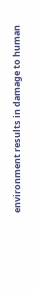environment results in damage to human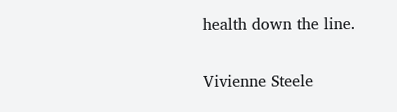health down the line.

Vivienne Steele